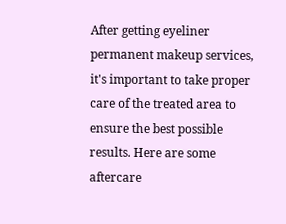After getting eyeliner permanent makeup services, it's important to take proper care of the treated area to ensure the best possible results. Here are some aftercare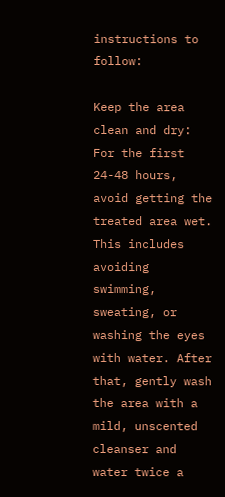instructions to follow:

Keep the area clean and dry: For the first 24-48 hours, avoid getting the treated area wet. This includes avoiding swimming, sweating, or washing the eyes with water. After that, gently wash the area with a mild, unscented cleanser and water twice a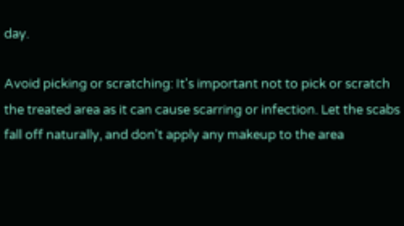day.

Avoid picking or scratching: It's important not to pick or scratch the treated area as it can cause scarring or infection. Let the scabs fall off naturally, and don't apply any makeup to the area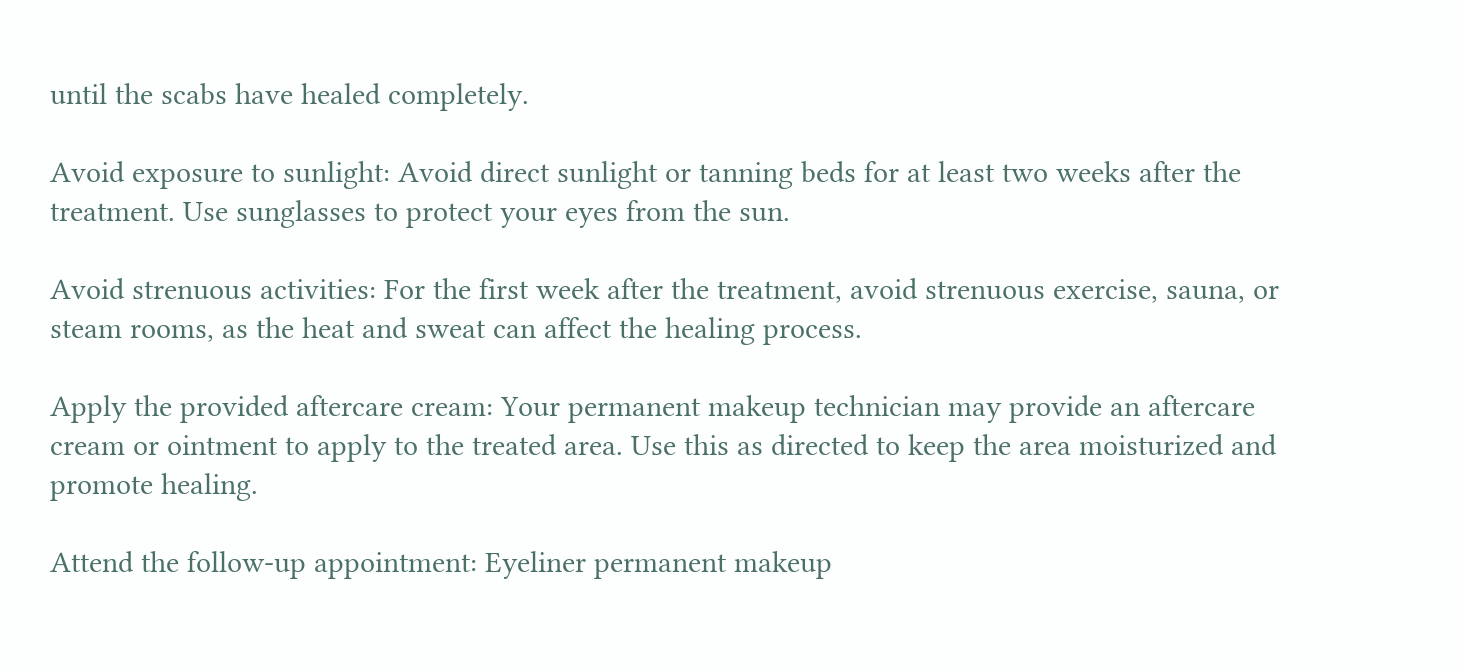until the scabs have healed completely.

Avoid exposure to sunlight: Avoid direct sunlight or tanning beds for at least two weeks after the treatment. Use sunglasses to protect your eyes from the sun.

Avoid strenuous activities: For the first week after the treatment, avoid strenuous exercise, sauna, or steam rooms, as the heat and sweat can affect the healing process.

Apply the provided aftercare cream: Your permanent makeup technician may provide an aftercare cream or ointment to apply to the treated area. Use this as directed to keep the area moisturized and promote healing.

Attend the follow-up appointment: Eyeliner permanent makeup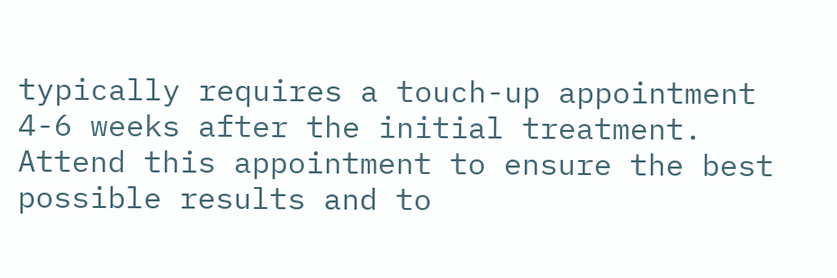typically requires a touch-up appointment 4-6 weeks after the initial treatment. Attend this appointment to ensure the best possible results and to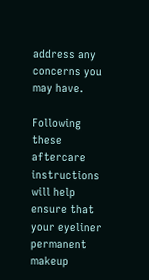address any concerns you may have.

Following these aftercare instructions will help ensure that your eyeliner permanent makeup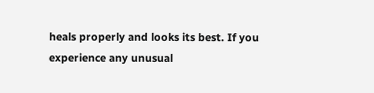heals properly and looks its best. If you experience any unusual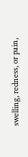swelling, redness, or pain,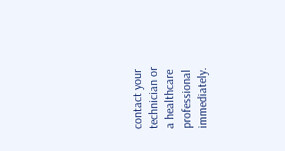contact your technician or a healthcare professional immediately.